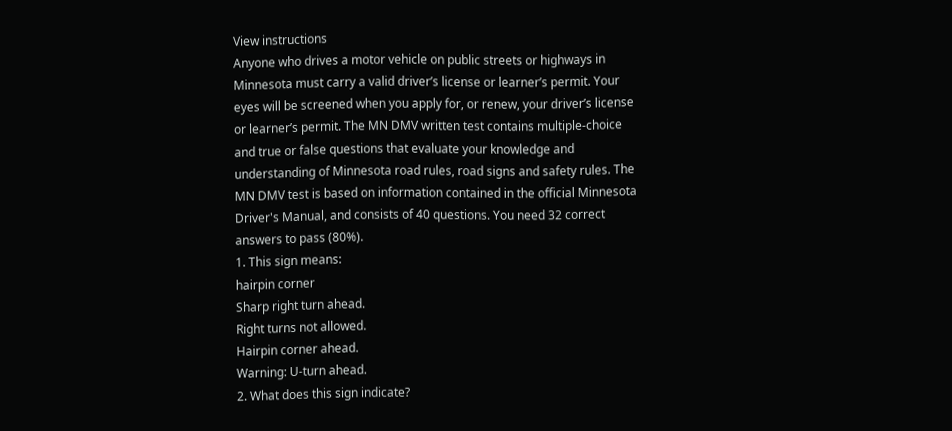View instructions
Anyone who drives a motor vehicle on public streets or highways in Minnesota must carry a valid driver’s license or learner’s permit. Your eyes will be screened when you apply for, or renew, your driver’s license or learner’s permit. The MN DMV written test contains multiple-choice and true or false questions that evaluate your knowledge and understanding of Minnesota road rules, road signs and safety rules. The MN DMV test is based on information contained in the official Minnesota Driver's Manual, and consists of 40 questions. You need 32 correct answers to pass (80%).
1. This sign means:
hairpin corner
Sharp right turn ahead.
Right turns not allowed.
Hairpin corner ahead.
Warning: U-turn ahead.
2. What does this sign indicate?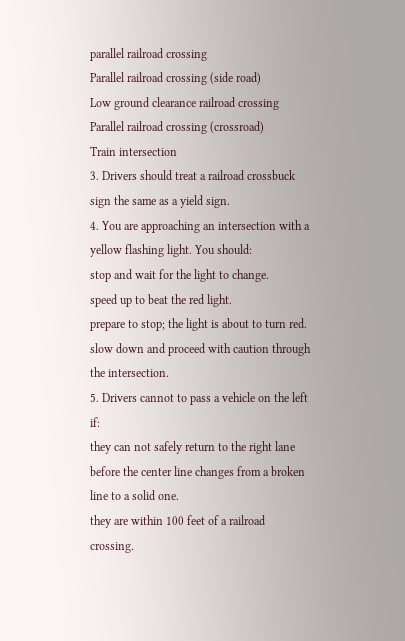parallel railroad crossing
Parallel railroad crossing (side road)
Low ground clearance railroad crossing
Parallel railroad crossing (crossroad)
Train intersection
3. Drivers should treat a railroad crossbuck sign the same as a yield sign.
4. You are approaching an intersection with a yellow flashing light. You should:
stop and wait for the light to change.
speed up to beat the red light.
prepare to stop; the light is about to turn red.
slow down and proceed with caution through the intersection.
5. Drivers cannot to pass a vehicle on the left if:
they can not safely return to the right lane before the center line changes from a broken line to a solid one.
they are within 100 feet of a railroad crossing.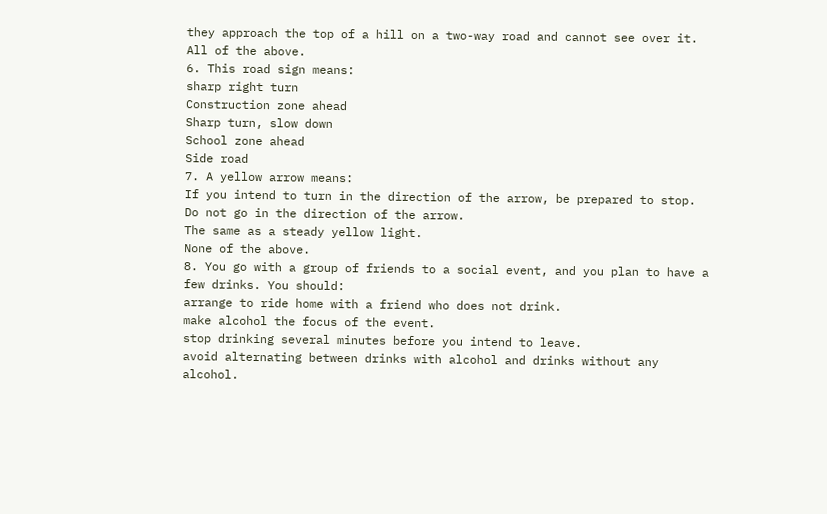they approach the top of a hill on a two-way road and cannot see over it.
All of the above.
6. This road sign means:
sharp right turn
Construction zone ahead
Sharp turn, slow down
School zone ahead
Side road
7. A yellow arrow means:
If you intend to turn in the direction of the arrow, be prepared to stop.
Do not go in the direction of the arrow.
The same as a steady yellow light.
None of the above.
8. You go with a group of friends to a social event, and you plan to have a few drinks. You should:
arrange to ride home with a friend who does not drink.
make alcohol the focus of the event.
stop drinking several minutes before you intend to leave.
avoid alternating between drinks with alcohol and drinks without any alcohol.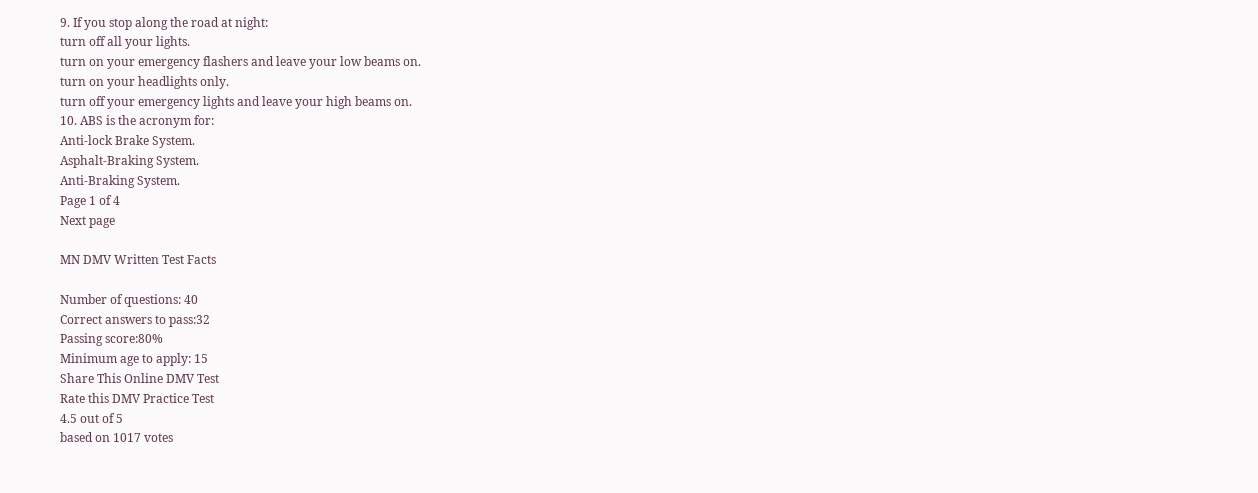9. If you stop along the road at night:
turn off all your lights.
turn on your emergency flashers and leave your low beams on.
turn on your headlights only.
turn off your emergency lights and leave your high beams on.
10. ABS is the acronym for:
Anti-lock Brake System.
Asphalt-Braking System.
Anti-Braking System.
Page 1 of 4
Next page

MN DMV Written Test Facts

Number of questions: 40
Correct answers to pass:32
Passing score:80%
Minimum age to apply: 15
Share This Online DMV Test
Rate this DMV Practice Test
4.5 out of 5
based on 1017 votes